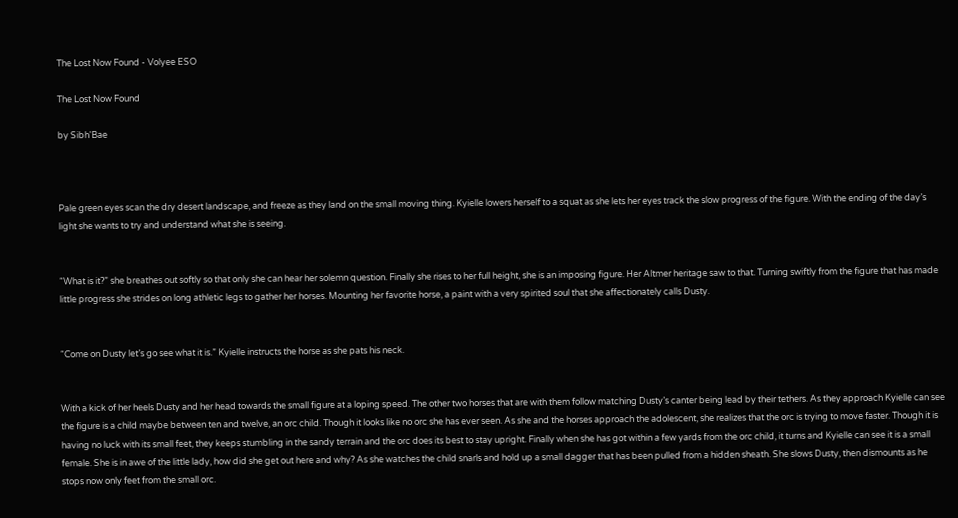The Lost Now Found - Volyee ESO

The Lost Now Found

by Sibh'Bae



Pale green eyes scan the dry desert landscape, and freeze as they land on the small moving thing. Kyielle lowers herself to a squat as she lets her eyes track the slow progress of the figure. With the ending of the day’s light she wants to try and understand what she is seeing.


“What is it?” she breathes out softly so that only she can hear her solemn question. Finally she rises to her full height, she is an imposing figure. Her Altmer heritage saw to that. Turning swiftly from the figure that has made little progress she strides on long athletic legs to gather her horses. Mounting her favorite horse, a paint with a very spirited soul that she affectionately calls Dusty.


“Come on Dusty let’s go see what it is.” Kyielle instructs the horse as she pats his neck.


With a kick of her heels Dusty and her head towards the small figure at a loping speed. The other two horses that are with them follow matching Dusty’s canter being lead by their tethers. As they approach Kyielle can see the figure is a child maybe between ten and twelve, an orc child. Though it looks like no orc she has ever seen. As she and the horses approach the adolescent, she realizes that the orc is trying to move faster. Though it is having no luck with its small feet, they keeps stumbling in the sandy terrain and the orc does its best to stay upright. Finally when she has got within a few yards from the orc child, it turns and Kyielle can see it is a small female. She is in awe of the little lady, how did she get out here and why? As she watches the child snarls and hold up a small dagger that has been pulled from a hidden sheath. She slows Dusty, then dismounts as he stops now only feet from the small orc.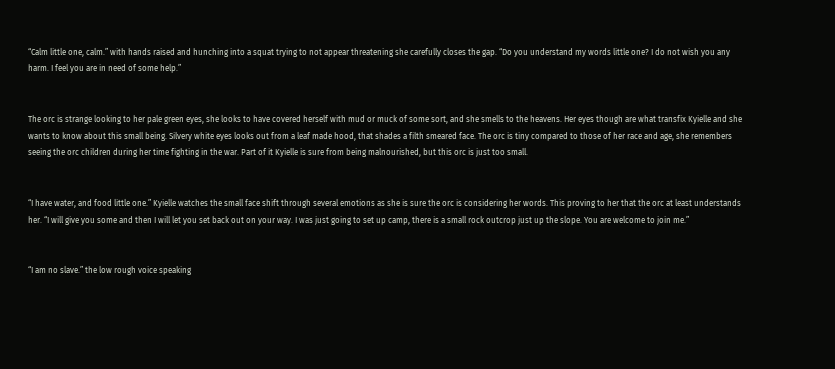“Calm little one, calm.” with hands raised and hunching into a squat trying to not appear threatening she carefully closes the gap. “Do you understand my words little one? I do not wish you any harm. I feel you are in need of some help.”


The orc is strange looking to her pale green eyes, she looks to have covered herself with mud or muck of some sort, and she smells to the heavens. Her eyes though are what transfix Kyielle and she wants to know about this small being. Silvery white eyes looks out from a leaf made hood, that shades a filth smeared face. The orc is tiny compared to those of her race and age, she remembers seeing the orc children during her time fighting in the war. Part of it Kyielle is sure from being malnourished, but this orc is just too small.


“I have water, and food little one.” Kyielle watches the small face shift through several emotions as she is sure the orc is considering her words. This proving to her that the orc at least understands her. “I will give you some and then I will let you set back out on your way. I was just going to set up camp, there is a small rock outcrop just up the slope. You are welcome to join me.”


“I am no slave.” the low rough voice speaking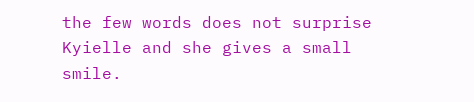the few words does not surprise Kyielle and she gives a small smile.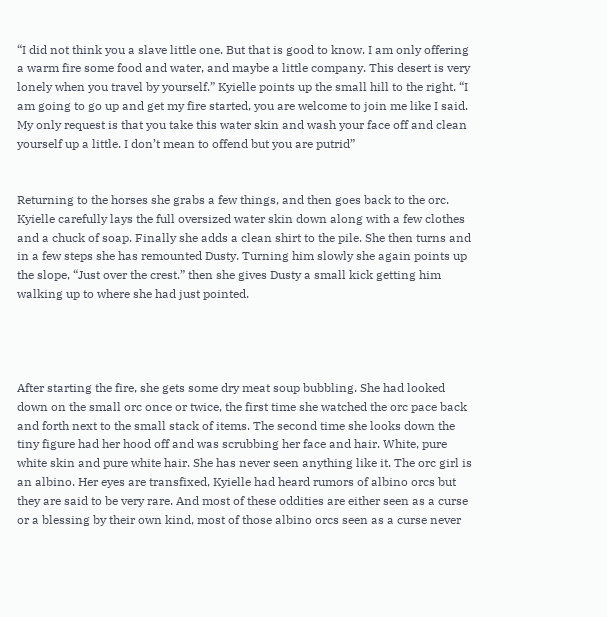“I did not think you a slave little one. But that is good to know. I am only offering a warm fire some food and water, and maybe a little company. This desert is very lonely when you travel by yourself.” Kyielle points up the small hill to the right. “I am going to go up and get my fire started, you are welcome to join me like I said. My only request is that you take this water skin and wash your face off and clean yourself up a little. I don’t mean to offend but you are putrid”


Returning to the horses she grabs a few things, and then goes back to the orc. Kyielle carefully lays the full oversized water skin down along with a few clothes and a chuck of soap. Finally she adds a clean shirt to the pile. She then turns and in a few steps she has remounted Dusty. Turning him slowly she again points up the slope, “Just over the crest.” then she gives Dusty a small kick getting him walking up to where she had just pointed.




After starting the fire, she gets some dry meat soup bubbling. She had looked down on the small orc once or twice, the first time she watched the orc pace back and forth next to the small stack of items. The second time she looks down the tiny figure had her hood off and was scrubbing her face and hair. White, pure white skin and pure white hair. She has never seen anything like it. The orc girl is an albino. Her eyes are transfixed, Kyielle had heard rumors of albino orcs but they are said to be very rare. And most of these oddities are either seen as a curse or a blessing by their own kind, most of those albino orcs seen as a curse never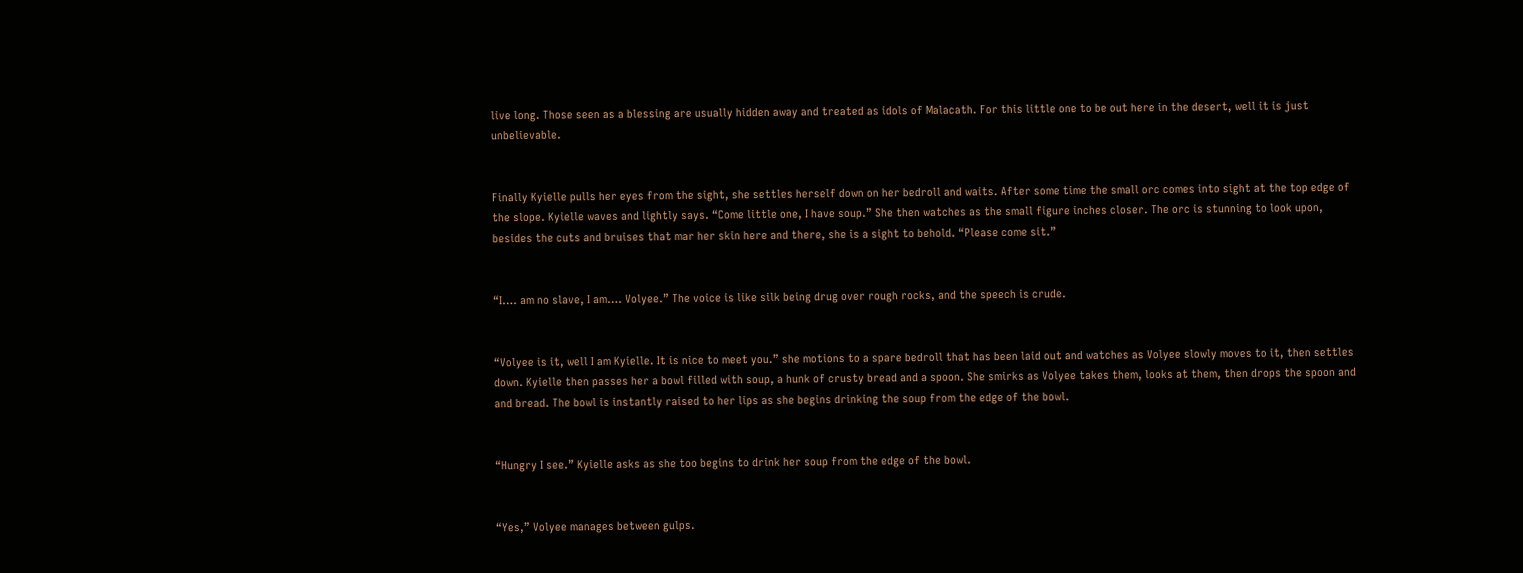live long. Those seen as a blessing are usually hidden away and treated as idols of Malacath. For this little one to be out here in the desert, well it is just unbelievable.


Finally Kyielle pulls her eyes from the sight, she settles herself down on her bedroll and waits. After some time the small orc comes into sight at the top edge of the slope. Kyielle waves and lightly says. “Come little one, I have soup.” She then watches as the small figure inches closer. The orc is stunning to look upon, besides the cuts and bruises that mar her skin here and there, she is a sight to behold. “Please come sit.”


“I…. am no slave, I am…. Volyee.” The voice is like silk being drug over rough rocks, and the speech is crude.


“Volyee is it, well I am Kyielle. It is nice to meet you.” she motions to a spare bedroll that has been laid out and watches as Volyee slowly moves to it, then settles down. Kyielle then passes her a bowl filled with soup, a hunk of crusty bread and a spoon. She smirks as Volyee takes them, looks at them, then drops the spoon and and bread. The bowl is instantly raised to her lips as she begins drinking the soup from the edge of the bowl.


“Hungry I see.” Kyielle asks as she too begins to drink her soup from the edge of the bowl.


“Yes,” Volyee manages between gulps.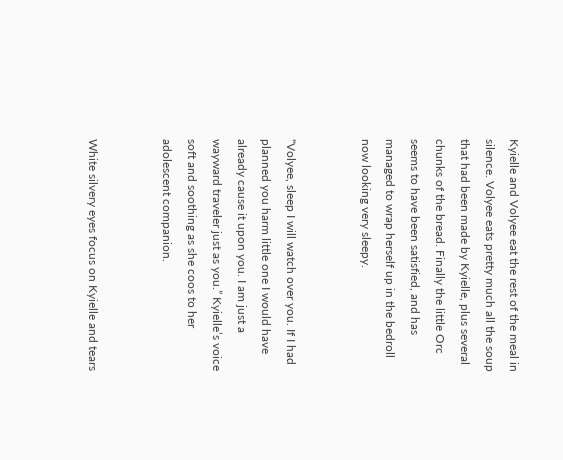Kyielle and Volyee eat the rest of the meal in silence. Volyee eats pretty much all the soup that had been made by Kyielle, plus several chunks of the bread. Finally the little Orc seems to have been satisfied, and has managed to wrap herself up in the bedroll now looking very sleepy.


“Volyee, sleep I will watch over you. If I had planned you harm little one I would have already cause it upon you. I am just a wayward traveler just as you.” Kyielle’s voice soft and soothing as she coos to her adolescent companion.


White silvery eyes focus on Kyielle and tears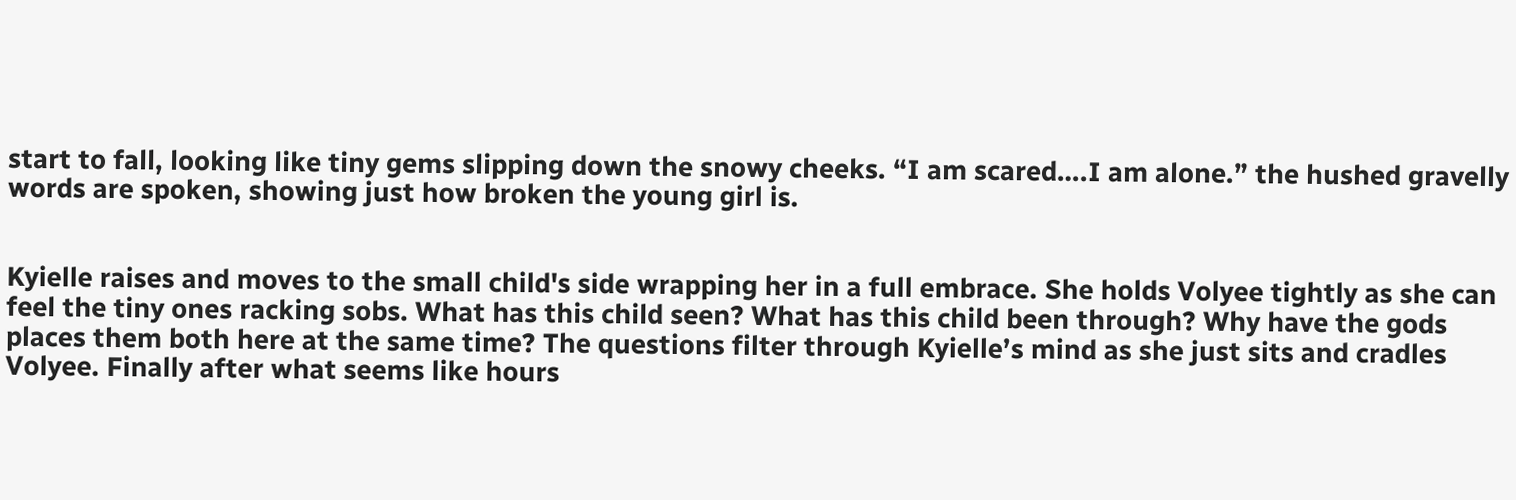start to fall, looking like tiny gems slipping down the snowy cheeks. “I am scared….I am alone.” the hushed gravelly words are spoken, showing just how broken the young girl is.


Kyielle raises and moves to the small child's side wrapping her in a full embrace. She holds Volyee tightly as she can feel the tiny ones racking sobs. What has this child seen? What has this child been through? Why have the gods places them both here at the same time? The questions filter through Kyielle’s mind as she just sits and cradles Volyee. Finally after what seems like hours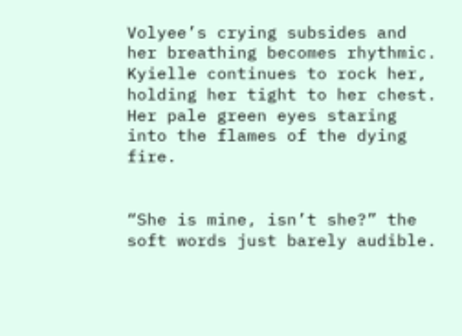Volyee’s crying subsides and her breathing becomes rhythmic. Kyielle continues to rock her, holding her tight to her chest. Her pale green eyes staring into the flames of the dying fire.


“She is mine, isn’t she?” the soft words just barely audible.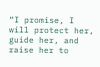“I promise, I will protect her, guide her, and raise her to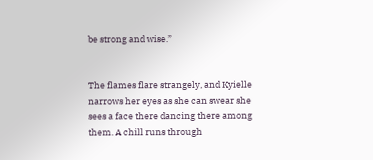be strong and wise.”


The flames flare strangely, and Kyielle narrows her eyes as she can swear she sees a face there dancing there among them. A chill runs through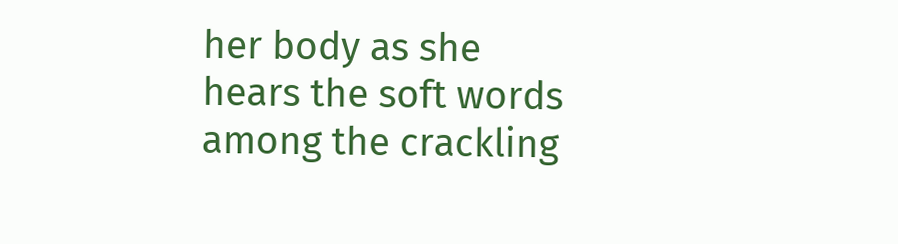her body as she hears the soft words among the crackling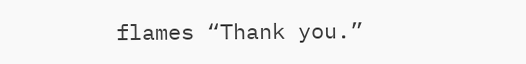flames “Thank you.”